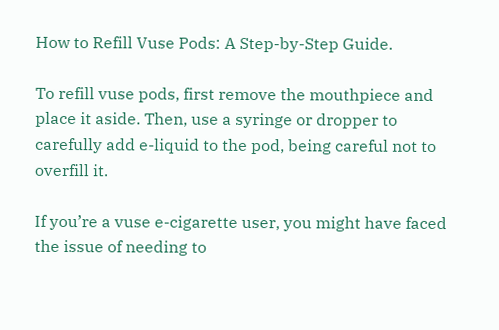How to Refill Vuse Pods: A Step-by-Step Guide.

To refill vuse pods, first remove the mouthpiece and place it aside. Then, use a syringe or dropper to carefully add e-liquid to the pod, being careful not to overfill it.

If you’re a vuse e-cigarette user, you might have faced the issue of needing to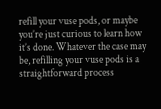refill your vuse pods, or maybe you’re just curious to learn how it’s done. Whatever the case may be, refilling your vuse pods is a straightforward process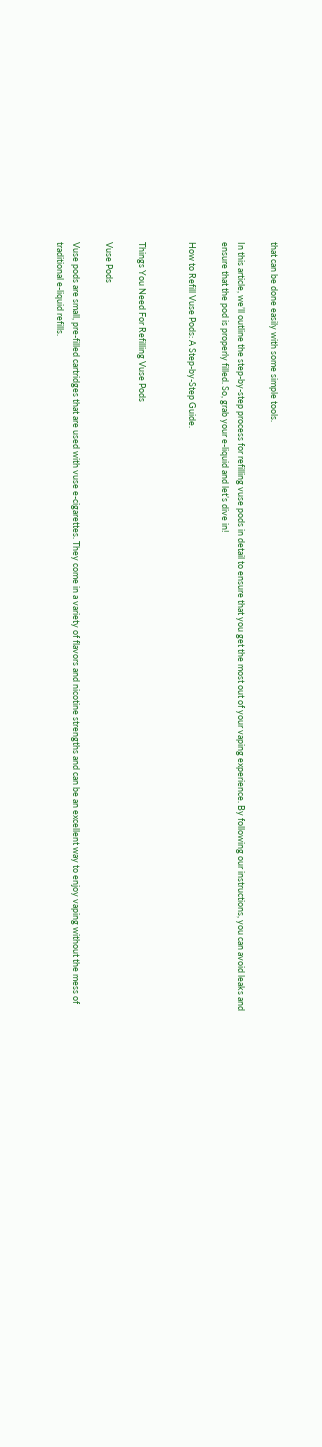that can be done easily with some simple tools.

In this article, we’ll outline the step-by-step process for refilling vuse pods in detail to ensure that you get the most out of your vaping experience. By following our instructions, you can avoid leaks and ensure that the pod is properly filled. So, grab your e-liquid and let’s dive in!

How to Refill Vuse Pods: A Step-by-Step Guide.


Things You Need For Refilling Vuse Pods

Vuse Pods

Vuse pods are small, pre-filled cartridges that are used with vuse e-cigarettes. They come in a variety of flavors and nicotine strengths and can be an excellent way to enjoy vaping without the mess of traditional e-liquid refills.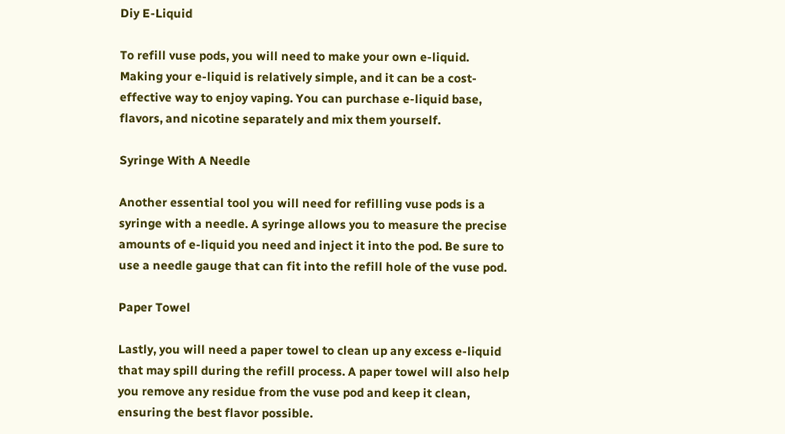Diy E-Liquid

To refill vuse pods, you will need to make your own e-liquid. Making your e-liquid is relatively simple, and it can be a cost-effective way to enjoy vaping. You can purchase e-liquid base, flavors, and nicotine separately and mix them yourself.

Syringe With A Needle

Another essential tool you will need for refilling vuse pods is a syringe with a needle. A syringe allows you to measure the precise amounts of e-liquid you need and inject it into the pod. Be sure to use a needle gauge that can fit into the refill hole of the vuse pod.

Paper Towel

Lastly, you will need a paper towel to clean up any excess e-liquid that may spill during the refill process. A paper towel will also help you remove any residue from the vuse pod and keep it clean, ensuring the best flavor possible.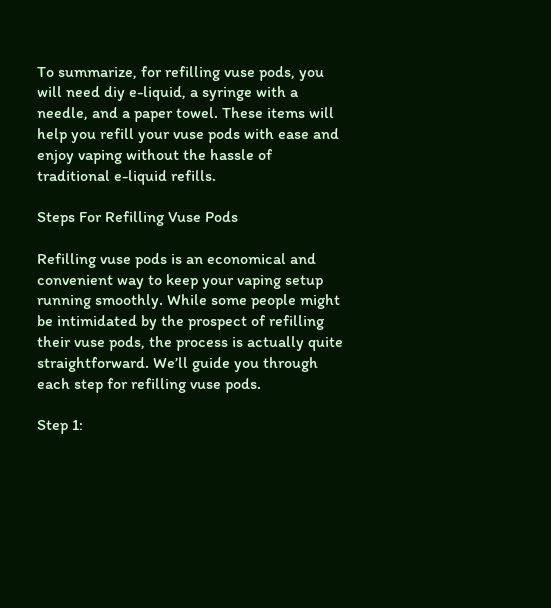To summarize, for refilling vuse pods, you will need diy e-liquid, a syringe with a needle, and a paper towel. These items will help you refill your vuse pods with ease and enjoy vaping without the hassle of traditional e-liquid refills.

Steps For Refilling Vuse Pods

Refilling vuse pods is an economical and convenient way to keep your vaping setup running smoothly. While some people might be intimidated by the prospect of refilling their vuse pods, the process is actually quite straightforward. We’ll guide you through each step for refilling vuse pods.

Step 1: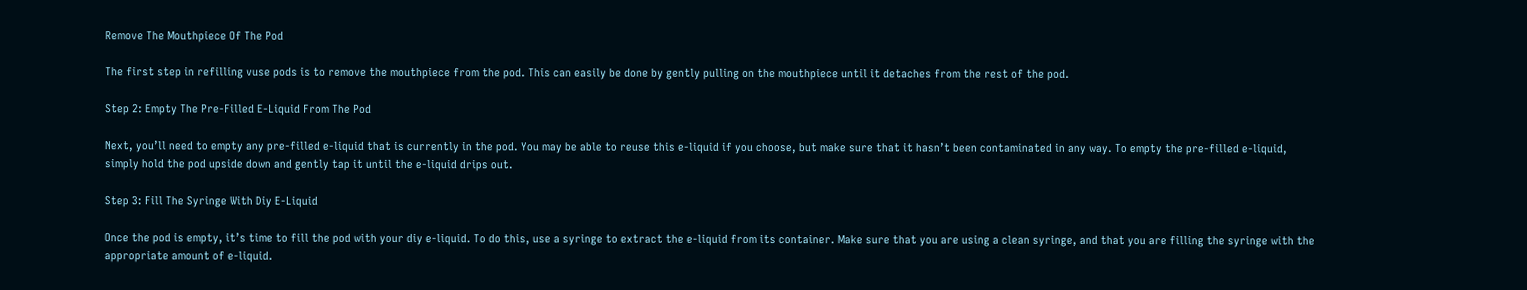Remove The Mouthpiece Of The Pod

The first step in refilling vuse pods is to remove the mouthpiece from the pod. This can easily be done by gently pulling on the mouthpiece until it detaches from the rest of the pod.

Step 2: Empty The Pre-Filled E-Liquid From The Pod

Next, you’ll need to empty any pre-filled e-liquid that is currently in the pod. You may be able to reuse this e-liquid if you choose, but make sure that it hasn’t been contaminated in any way. To empty the pre-filled e-liquid, simply hold the pod upside down and gently tap it until the e-liquid drips out.

Step 3: Fill The Syringe With Diy E-Liquid

Once the pod is empty, it’s time to fill the pod with your diy e-liquid. To do this, use a syringe to extract the e-liquid from its container. Make sure that you are using a clean syringe, and that you are filling the syringe with the appropriate amount of e-liquid.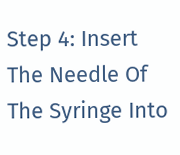Step 4: Insert The Needle Of The Syringe Into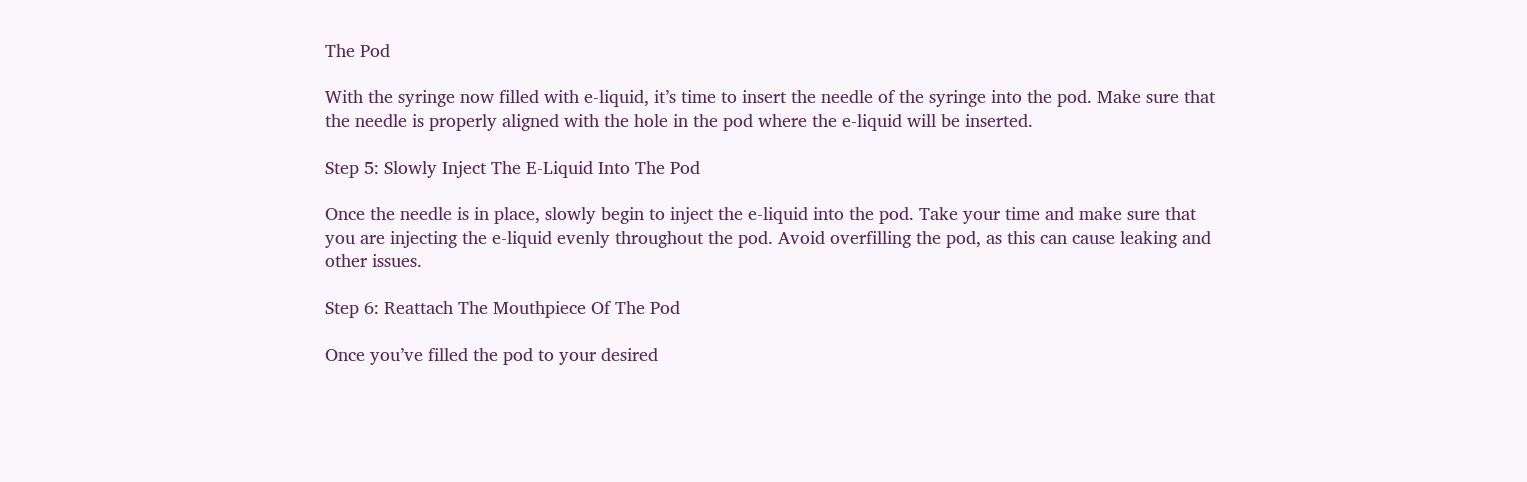The Pod

With the syringe now filled with e-liquid, it’s time to insert the needle of the syringe into the pod. Make sure that the needle is properly aligned with the hole in the pod where the e-liquid will be inserted.

Step 5: Slowly Inject The E-Liquid Into The Pod

Once the needle is in place, slowly begin to inject the e-liquid into the pod. Take your time and make sure that you are injecting the e-liquid evenly throughout the pod. Avoid overfilling the pod, as this can cause leaking and other issues.

Step 6: Reattach The Mouthpiece Of The Pod

Once you’ve filled the pod to your desired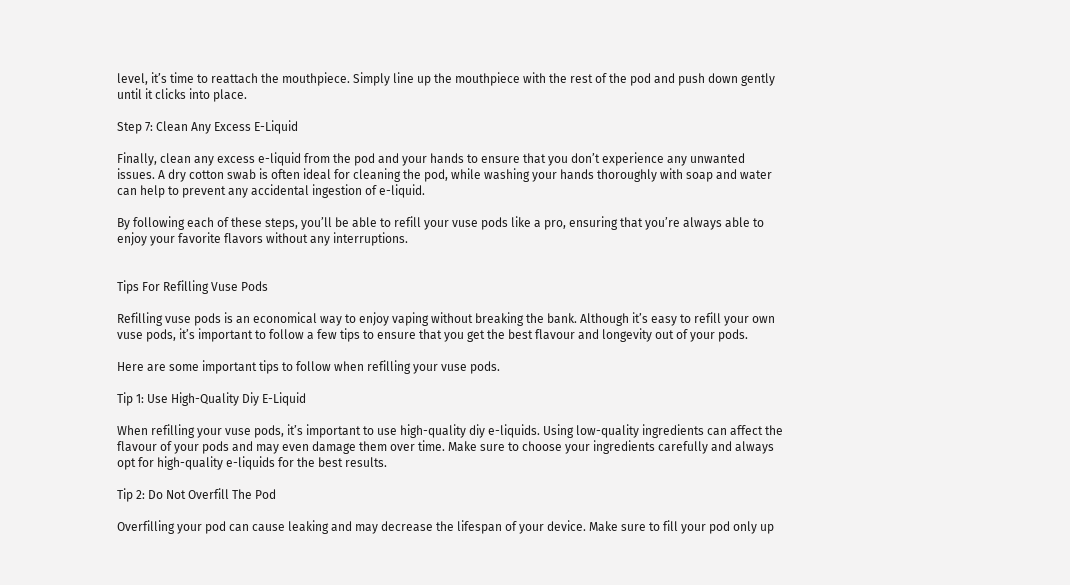level, it’s time to reattach the mouthpiece. Simply line up the mouthpiece with the rest of the pod and push down gently until it clicks into place.

Step 7: Clean Any Excess E-Liquid

Finally, clean any excess e-liquid from the pod and your hands to ensure that you don’t experience any unwanted issues. A dry cotton swab is often ideal for cleaning the pod, while washing your hands thoroughly with soap and water can help to prevent any accidental ingestion of e-liquid.

By following each of these steps, you’ll be able to refill your vuse pods like a pro, ensuring that you’re always able to enjoy your favorite flavors without any interruptions.


Tips For Refilling Vuse Pods

Refilling vuse pods is an economical way to enjoy vaping without breaking the bank. Although it’s easy to refill your own vuse pods, it’s important to follow a few tips to ensure that you get the best flavour and longevity out of your pods.

Here are some important tips to follow when refilling your vuse pods.

Tip 1: Use High-Quality Diy E-Liquid

When refilling your vuse pods, it’s important to use high-quality diy e-liquids. Using low-quality ingredients can affect the flavour of your pods and may even damage them over time. Make sure to choose your ingredients carefully and always opt for high-quality e-liquids for the best results.

Tip 2: Do Not Overfill The Pod

Overfilling your pod can cause leaking and may decrease the lifespan of your device. Make sure to fill your pod only up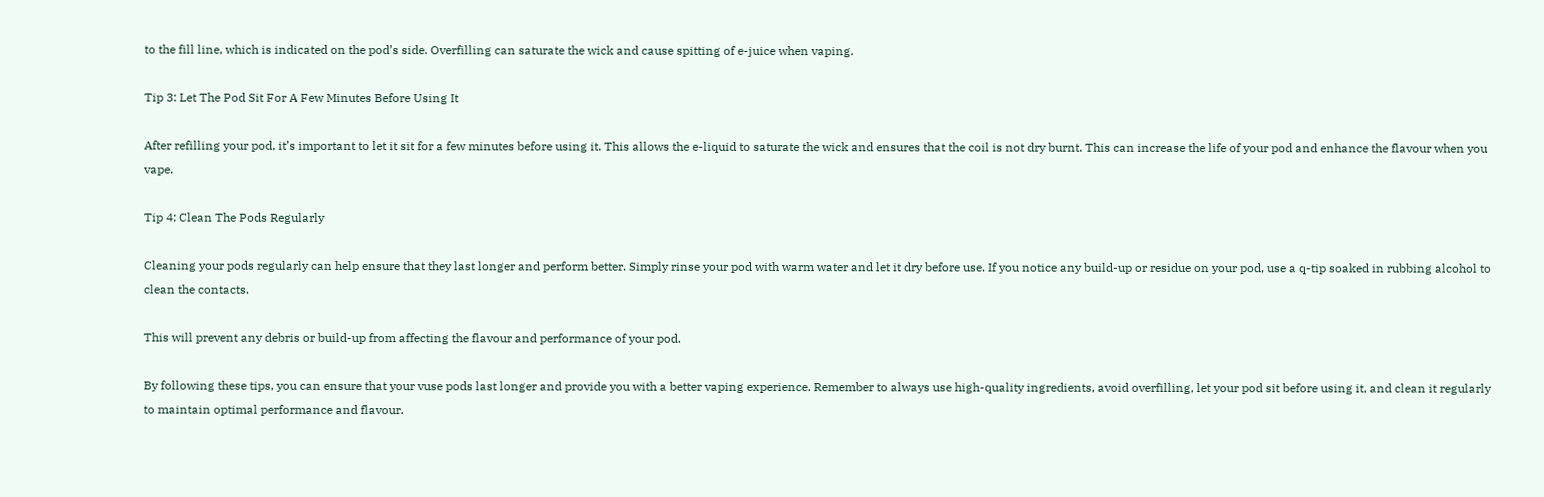to the fill line, which is indicated on the pod’s side. Overfilling can saturate the wick and cause spitting of e-juice when vaping.

Tip 3: Let The Pod Sit For A Few Minutes Before Using It

After refilling your pod, it’s important to let it sit for a few minutes before using it. This allows the e-liquid to saturate the wick and ensures that the coil is not dry burnt. This can increase the life of your pod and enhance the flavour when you vape.

Tip 4: Clean The Pods Regularly

Cleaning your pods regularly can help ensure that they last longer and perform better. Simply rinse your pod with warm water and let it dry before use. If you notice any build-up or residue on your pod, use a q-tip soaked in rubbing alcohol to clean the contacts.

This will prevent any debris or build-up from affecting the flavour and performance of your pod.

By following these tips, you can ensure that your vuse pods last longer and provide you with a better vaping experience. Remember to always use high-quality ingredients, avoid overfilling, let your pod sit before using it, and clean it regularly to maintain optimal performance and flavour.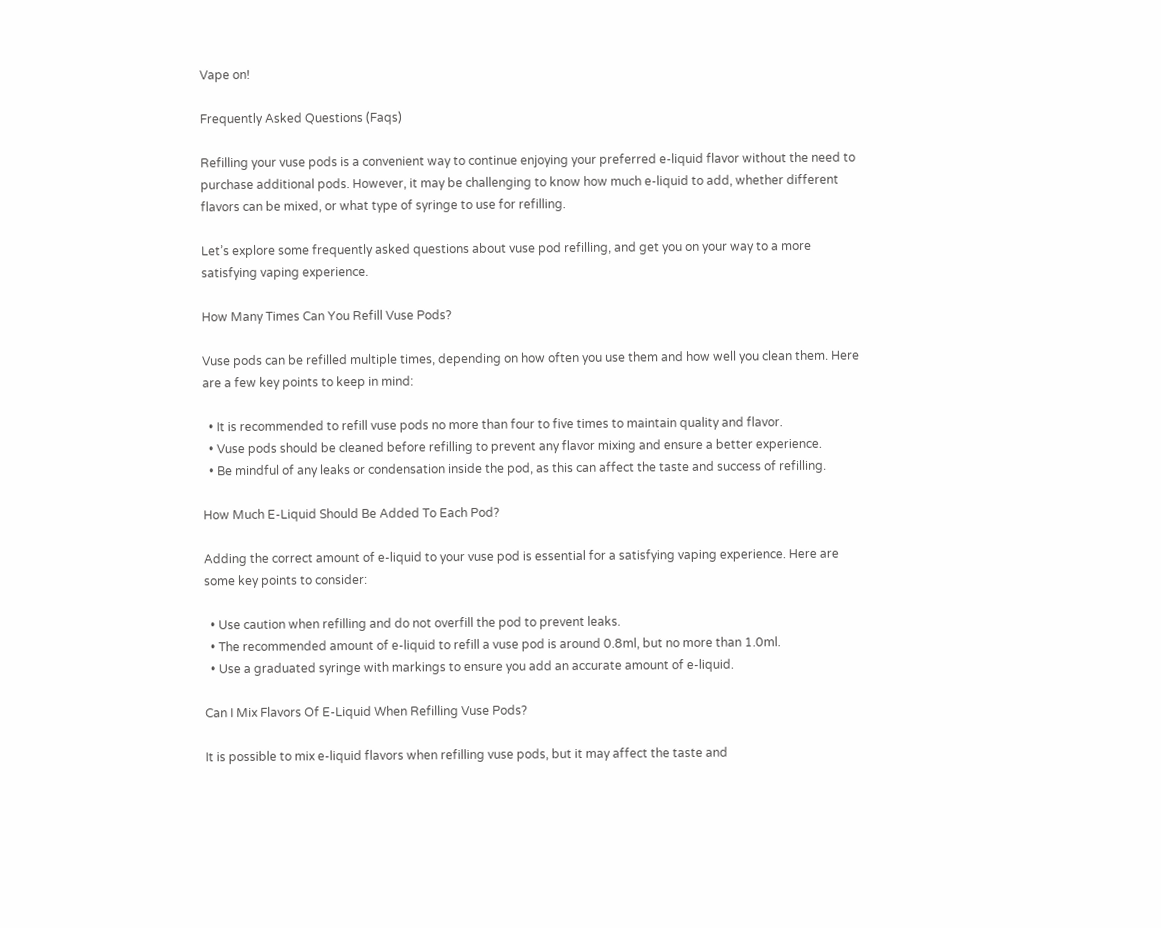Vape on!

Frequently Asked Questions (Faqs)

Refilling your vuse pods is a convenient way to continue enjoying your preferred e-liquid flavor without the need to purchase additional pods. However, it may be challenging to know how much e-liquid to add, whether different flavors can be mixed, or what type of syringe to use for refilling.

Let’s explore some frequently asked questions about vuse pod refilling, and get you on your way to a more satisfying vaping experience.

How Many Times Can You Refill Vuse Pods?

Vuse pods can be refilled multiple times, depending on how often you use them and how well you clean them. Here are a few key points to keep in mind:

  • It is recommended to refill vuse pods no more than four to five times to maintain quality and flavor.
  • Vuse pods should be cleaned before refilling to prevent any flavor mixing and ensure a better experience.
  • Be mindful of any leaks or condensation inside the pod, as this can affect the taste and success of refilling.

How Much E-Liquid Should Be Added To Each Pod?

Adding the correct amount of e-liquid to your vuse pod is essential for a satisfying vaping experience. Here are some key points to consider:

  • Use caution when refilling and do not overfill the pod to prevent leaks.
  • The recommended amount of e-liquid to refill a vuse pod is around 0.8ml, but no more than 1.0ml.
  • Use a graduated syringe with markings to ensure you add an accurate amount of e-liquid.

Can I Mix Flavors Of E-Liquid When Refilling Vuse Pods?

It is possible to mix e-liquid flavors when refilling vuse pods, but it may affect the taste and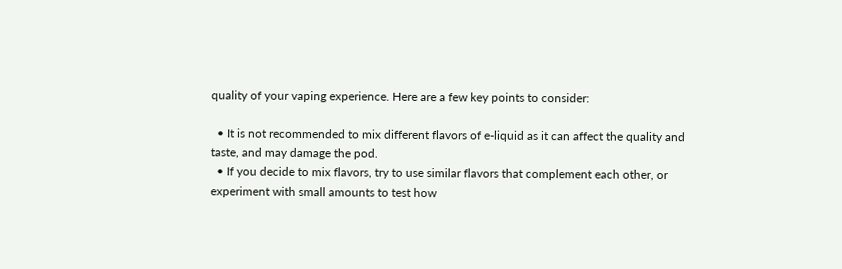quality of your vaping experience. Here are a few key points to consider:

  • It is not recommended to mix different flavors of e-liquid as it can affect the quality and taste, and may damage the pod.
  • If you decide to mix flavors, try to use similar flavors that complement each other, or experiment with small amounts to test how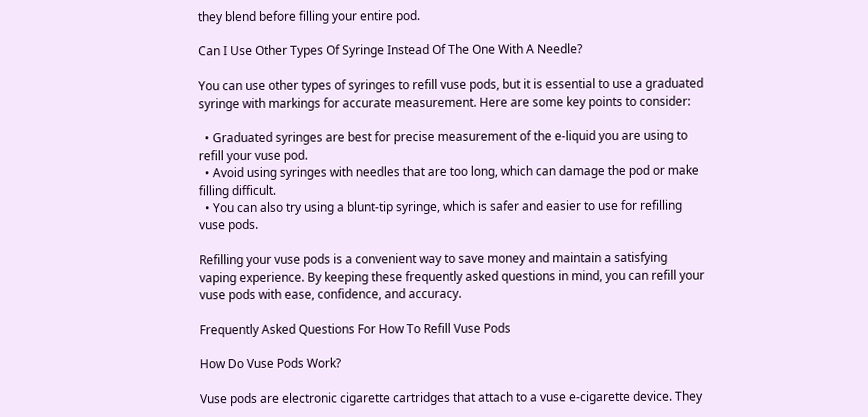they blend before filling your entire pod.

Can I Use Other Types Of Syringe Instead Of The One With A Needle?

You can use other types of syringes to refill vuse pods, but it is essential to use a graduated syringe with markings for accurate measurement. Here are some key points to consider:

  • Graduated syringes are best for precise measurement of the e-liquid you are using to refill your vuse pod.
  • Avoid using syringes with needles that are too long, which can damage the pod or make filling difficult.
  • You can also try using a blunt-tip syringe, which is safer and easier to use for refilling vuse pods.

Refilling your vuse pods is a convenient way to save money and maintain a satisfying vaping experience. By keeping these frequently asked questions in mind, you can refill your vuse pods with ease, confidence, and accuracy.

Frequently Asked Questions For How To Refill Vuse Pods

How Do Vuse Pods Work?

Vuse pods are electronic cigarette cartridges that attach to a vuse e-cigarette device. They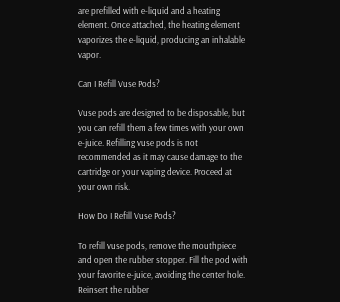are prefilled with e-liquid and a heating element. Once attached, the heating element vaporizes the e-liquid, producing an inhalable vapor.

Can I Refill Vuse Pods?

Vuse pods are designed to be disposable, but you can refill them a few times with your own e-juice. Refilling vuse pods is not recommended as it may cause damage to the cartridge or your vaping device. Proceed at your own risk.

How Do I Refill Vuse Pods?

To refill vuse pods, remove the mouthpiece and open the rubber stopper. Fill the pod with your favorite e-juice, avoiding the center hole. Reinsert the rubber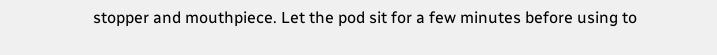stopper and mouthpiece. Let the pod sit for a few minutes before using to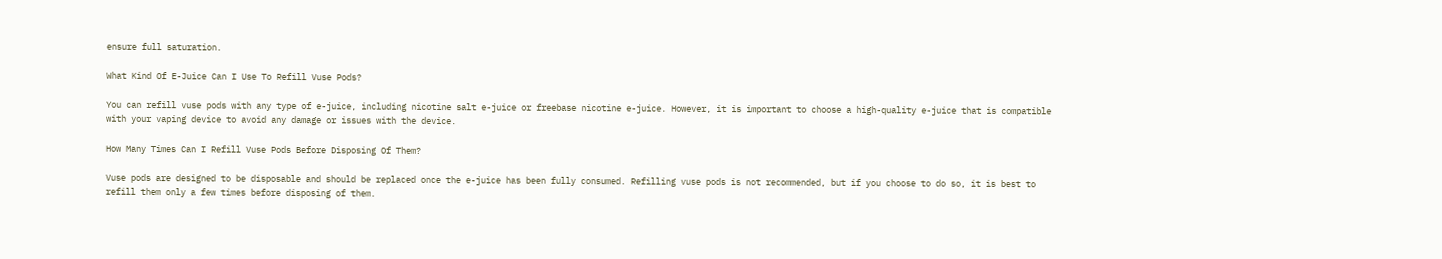ensure full saturation.

What Kind Of E-Juice Can I Use To Refill Vuse Pods?

You can refill vuse pods with any type of e-juice, including nicotine salt e-juice or freebase nicotine e-juice. However, it is important to choose a high-quality e-juice that is compatible with your vaping device to avoid any damage or issues with the device.

How Many Times Can I Refill Vuse Pods Before Disposing Of Them?

Vuse pods are designed to be disposable and should be replaced once the e-juice has been fully consumed. Refilling vuse pods is not recommended, but if you choose to do so, it is best to refill them only a few times before disposing of them.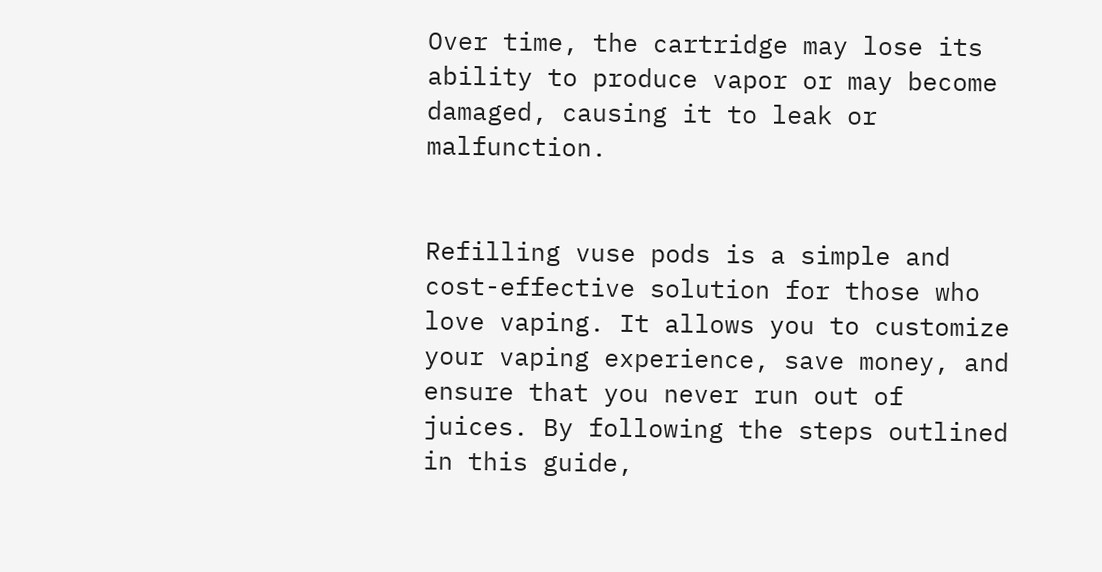Over time, the cartridge may lose its ability to produce vapor or may become damaged, causing it to leak or malfunction.


Refilling vuse pods is a simple and cost-effective solution for those who love vaping. It allows you to customize your vaping experience, save money, and ensure that you never run out of juices. By following the steps outlined in this guide,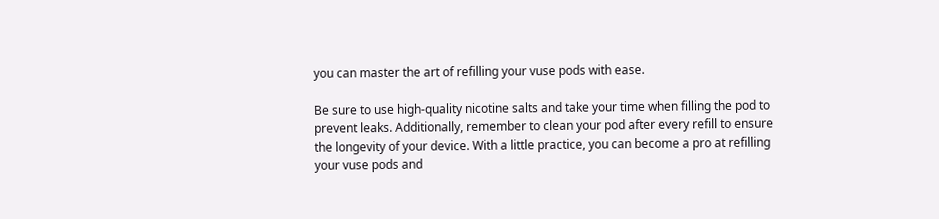you can master the art of refilling your vuse pods with ease.

Be sure to use high-quality nicotine salts and take your time when filling the pod to prevent leaks. Additionally, remember to clean your pod after every refill to ensure the longevity of your device. With a little practice, you can become a pro at refilling your vuse pods and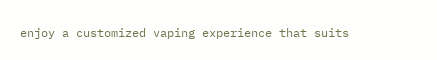enjoy a customized vaping experience that suits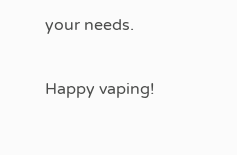your needs.

Happy vaping!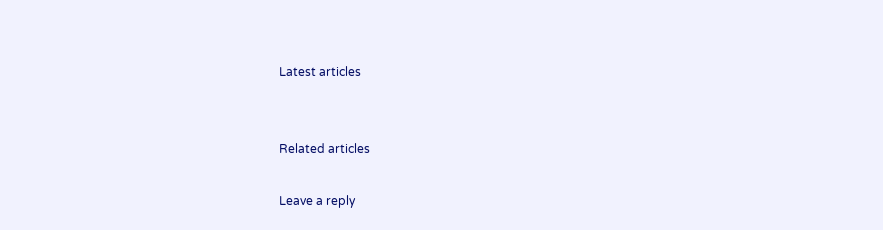Latest articles


Related articles

Leave a reply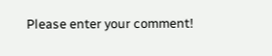Please enter your comment!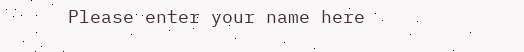Please enter your name here